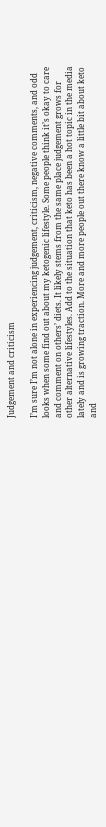Judgement and criticism

I’m sure I’m not alone in experiencing judgement, criticism, negative comments, and odd looks when some find out about my ketogenic lifestyle. Some people think it’s okay to care and comment on others’ diets. It likely stems from the same place judgement grows for other alternative lifestyles. Add to the situation that keto has been a hot topic in the media lately and is growing traction. More and more people out there know a little bit about keto and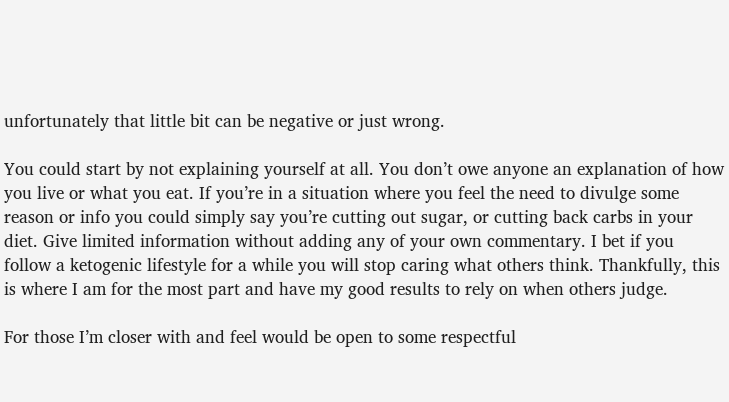unfortunately that little bit can be negative or just wrong.

You could start by not explaining yourself at all. You don’t owe anyone an explanation of how you live or what you eat. If you’re in a situation where you feel the need to divulge some reason or info you could simply say you’re cutting out sugar, or cutting back carbs in your diet. Give limited information without adding any of your own commentary. I bet if you follow a ketogenic lifestyle for a while you will stop caring what others think. Thankfully, this is where I am for the most part and have my good results to rely on when others judge.

For those I’m closer with and feel would be open to some respectful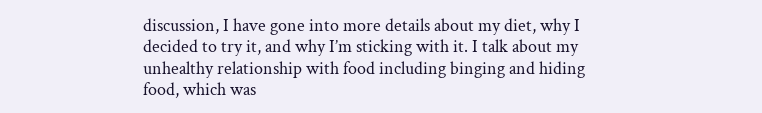discussion, I have gone into more details about my diet, why I decided to try it, and why I’m sticking with it. I talk about my unhealthy relationship with food including binging and hiding food, which was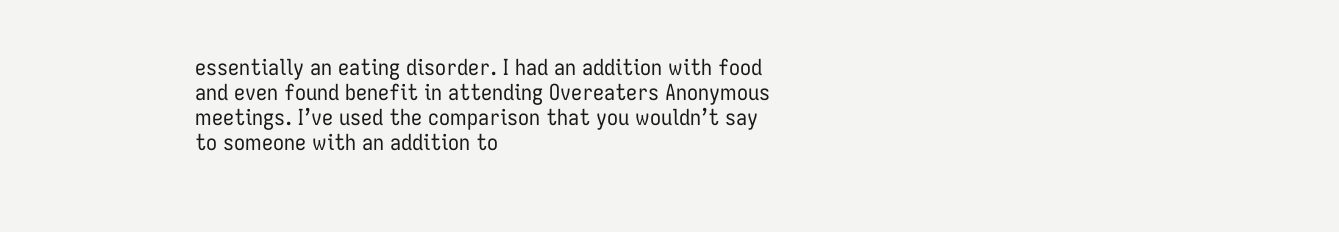essentially an eating disorder. I had an addition with food and even found benefit in attending Overeaters Anonymous meetings. I’ve used the comparison that you wouldn’t say to someone with an addition to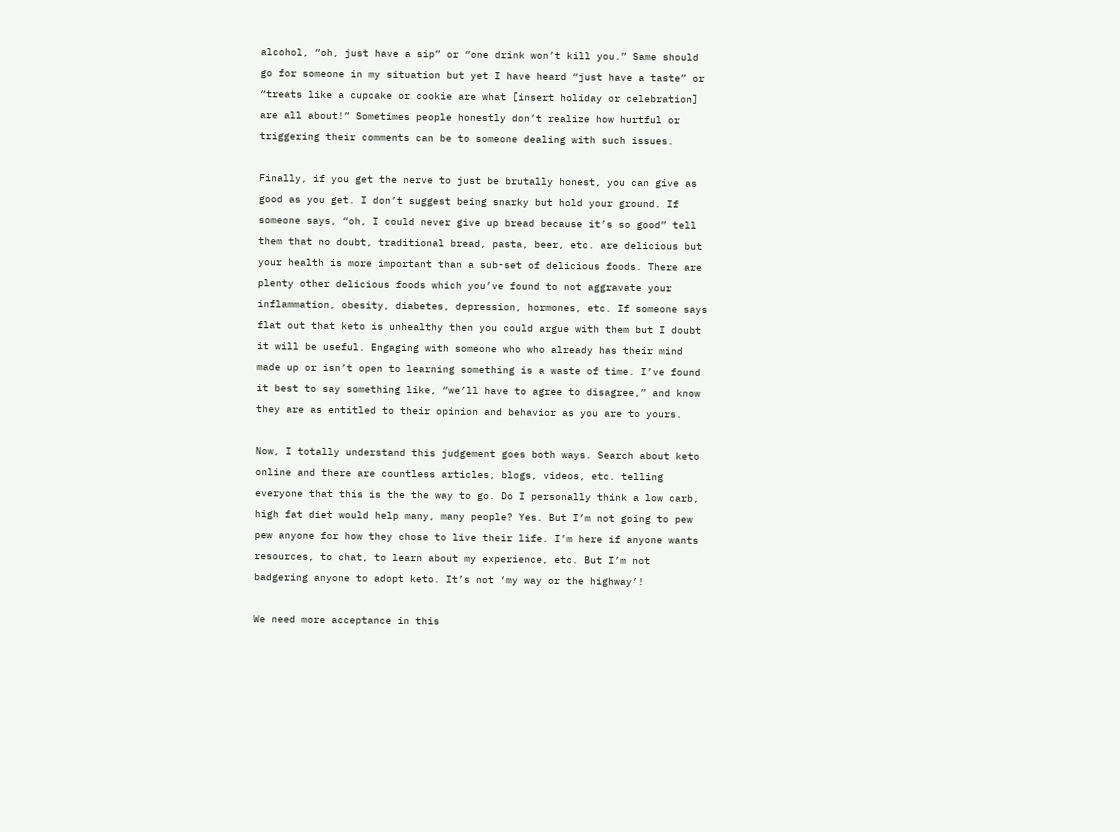alcohol, “oh, just have a sip” or “one drink won’t kill you.” Same should go for someone in my situation but yet I have heard “just have a taste” or “treats like a cupcake or cookie are what [insert holiday or celebration] are all about!” Sometimes people honestly don’t realize how hurtful or triggering their comments can be to someone dealing with such issues.

Finally, if you get the nerve to just be brutally honest, you can give as good as you get. I don’t suggest being snarky but hold your ground. If someone says, “oh, I could never give up bread because it’s so good” tell them that no doubt, traditional bread, pasta, beer, etc. are delicious but your health is more important than a sub-set of delicious foods. There are plenty other delicious foods which you’ve found to not aggravate your inflammation, obesity, diabetes, depression, hormones, etc. If someone says flat out that keto is unhealthy then you could argue with them but I doubt it will be useful. Engaging with someone who who already has their mind made up or isn’t open to learning something is a waste of time. I’ve found it best to say something like, “we’ll have to agree to disagree,” and know they are as entitled to their opinion and behavior as you are to yours.

Now, I totally understand this judgement goes both ways. Search about keto online and there are countless articles, blogs, videos, etc. telling everyone that this is the the way to go. Do I personally think a low carb, high fat diet would help many, many people? Yes. But I’m not going to pew pew anyone for how they chose to live their life. I’m here if anyone wants resources, to chat, to learn about my experience, etc. But I’m not badgering anyone to adopt keto. It’s not ‘my way or the highway’!

We need more acceptance in this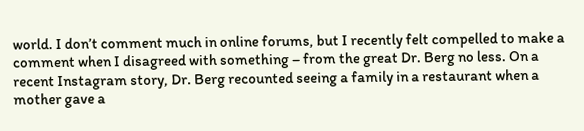world. I don’t comment much in online forums, but I recently felt compelled to make a comment when I disagreed with something – from the great Dr. Berg no less. On a recent Instagram story, Dr. Berg recounted seeing a family in a restaurant when a mother gave a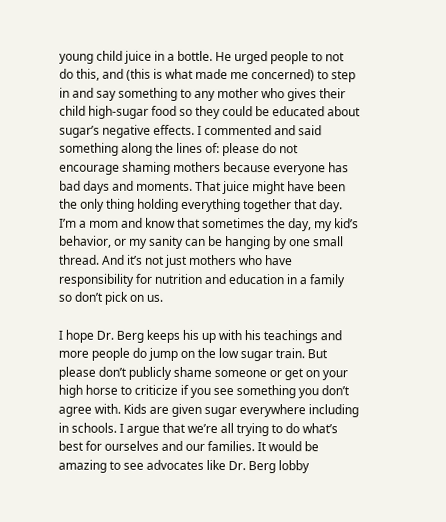young child juice in a bottle. He urged people to not do this, and (this is what made me concerned) to step in and say something to any mother who gives their child high-sugar food so they could be educated about sugar’s negative effects. I commented and said something along the lines of: please do not encourage shaming mothers because everyone has bad days and moments. That juice might have been the only thing holding everything together that day. I’m a mom and know that sometimes the day, my kid’s behavior, or my sanity can be hanging by one small thread. And it’s not just mothers who have responsibility for nutrition and education in a family so don’t pick on us.

I hope Dr. Berg keeps his up with his teachings and more people do jump on the low sugar train. But please don’t publicly shame someone or get on your high horse to criticize if you see something you don’t agree with. Kids are given sugar everywhere including in schools. I argue that we’re all trying to do what’s best for ourselves and our families. It would be amazing to see advocates like Dr. Berg lobby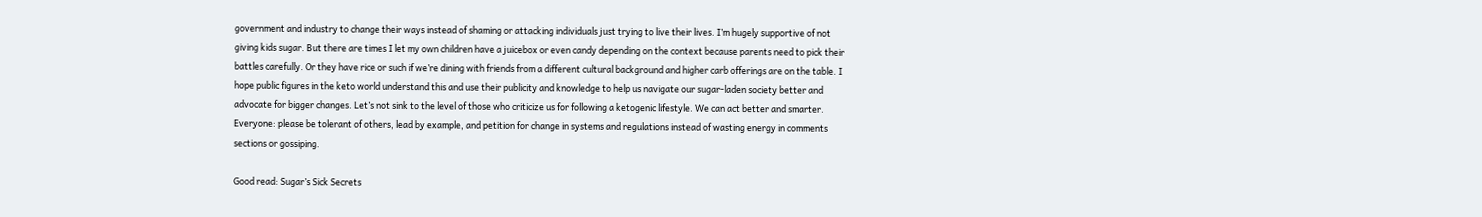government and industry to change their ways instead of shaming or attacking individuals just trying to live their lives. I’m hugely supportive of not giving kids sugar. But there are times I let my own children have a juicebox or even candy depending on the context because parents need to pick their battles carefully. Or they have rice or such if we’re dining with friends from a different cultural background and higher carb offerings are on the table. I hope public figures in the keto world understand this and use their publicity and knowledge to help us navigate our sugar-laden society better and advocate for bigger changes. Let’s not sink to the level of those who criticize us for following a ketogenic lifestyle. We can act better and smarter. Everyone: please be tolerant of others, lead by example, and petition for change in systems and regulations instead of wasting energy in comments sections or gossiping.

Good read: Sugar’s Sick Secrets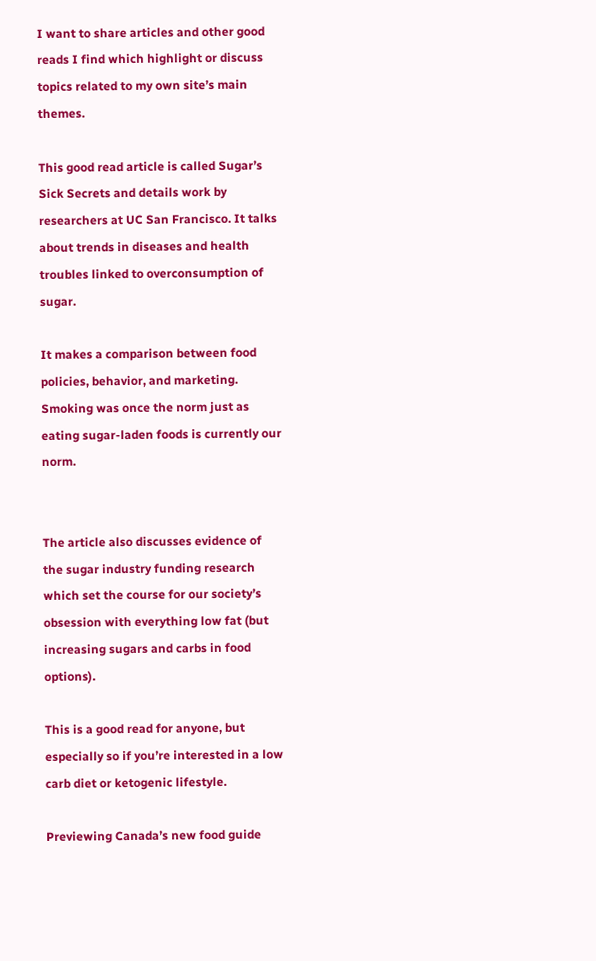I want to share articles and other good reads I find which highlight or discuss topics related to my own site’s main themes.

This good read article is called Sugar’s Sick Secrets and details work by researchers at UC San Francisco. It talks about trends in diseases and health troubles linked to overconsumption of sugar.

It makes a comparison between food policies, behavior, and marketing. Smoking was once the norm just as eating sugar-laden foods is currently our norm.


The article also discusses evidence of the sugar industry funding research which set the course for our society’s obsession with everything low fat (but increasing sugars and carbs in food options).

This is a good read for anyone, but especially so if you’re interested in a low carb diet or ketogenic lifestyle.

Previewing Canada’s new food guide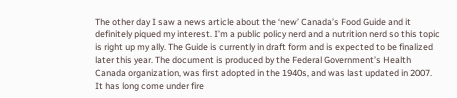The other day I saw a news article about the ‘new’ Canada’s Food Guide and it definitely piqued my interest. I’m a public policy nerd and a nutrition nerd so this topic is right up my ally. The Guide is currently in draft form and is expected to be finalized later this year. The document is produced by the Federal Government’s Health Canada organization, was first adopted in the 1940s, and was last updated in 2007. It has long come under fire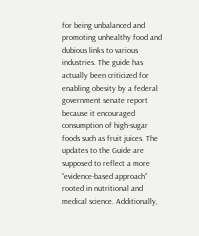for being unbalanced and promoting unhealthy food and dubious links to various industries. The guide has actually been criticized for enabling obesity by a federal government senate report because it encouraged consumption of high-sugar foods such as fruit juices. The updates to the Guide are supposed to reflect a more “evidence-based approach” rooted in nutritional and medical science. Additionally,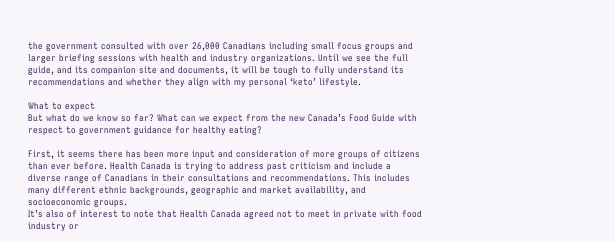the government consulted with over 26,000 Canadians including small focus groups and larger briefing sessions with health and industry organizations. Until we see the full guide, and its companion site and documents, it will be tough to fully understand its recommendations and whether they align with my personal ‘keto’ lifestyle.

What to expect
But what do we know so far? What can we expect from the new Canada’s Food Guide with respect to government guidance for healthy eating?

First, it seems there has been more input and consideration of more groups of citizens than ever before. Health Canada is trying to address past criticism and include a diverse range of Canadians in their consultations and recommendations. This includes many different ethnic backgrounds, geographic and market availability, and socioeconomic groups.
It’s also of interest to note that Health Canada agreed not to meet in private with food industry or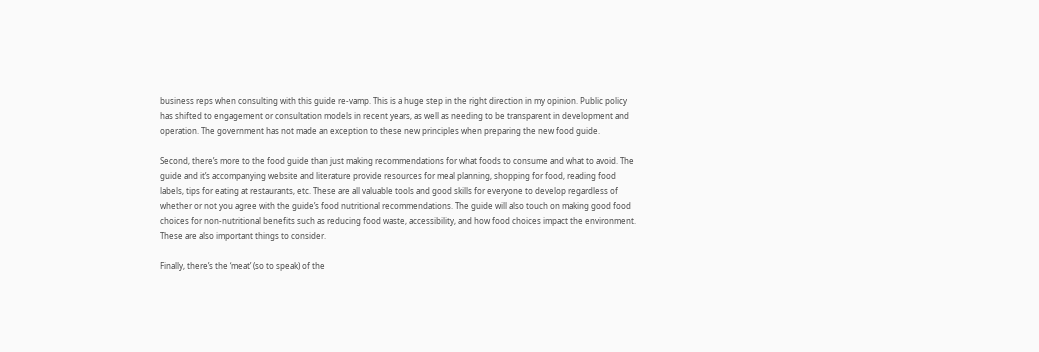business reps when consulting with this guide re-vamp. This is a huge step in the right direction in my opinion. Public policy has shifted to engagement or consultation models in recent years, as well as needing to be transparent in development and operation. The government has not made an exception to these new principles when preparing the new food guide.

Second, there’s more to the food guide than just making recommendations for what foods to consume and what to avoid. The guide and it’s accompanying website and literature provide resources for meal planning, shopping for food, reading food labels, tips for eating at restaurants, etc. These are all valuable tools and good skills for everyone to develop regardless of whether or not you agree with the guide’s food nutritional recommendations. The guide will also touch on making good food choices for non-nutritional benefits such as reducing food waste, accessibility, and how food choices impact the environment. These are also important things to consider.

Finally, there’s the ‘meat’ (so to speak) of the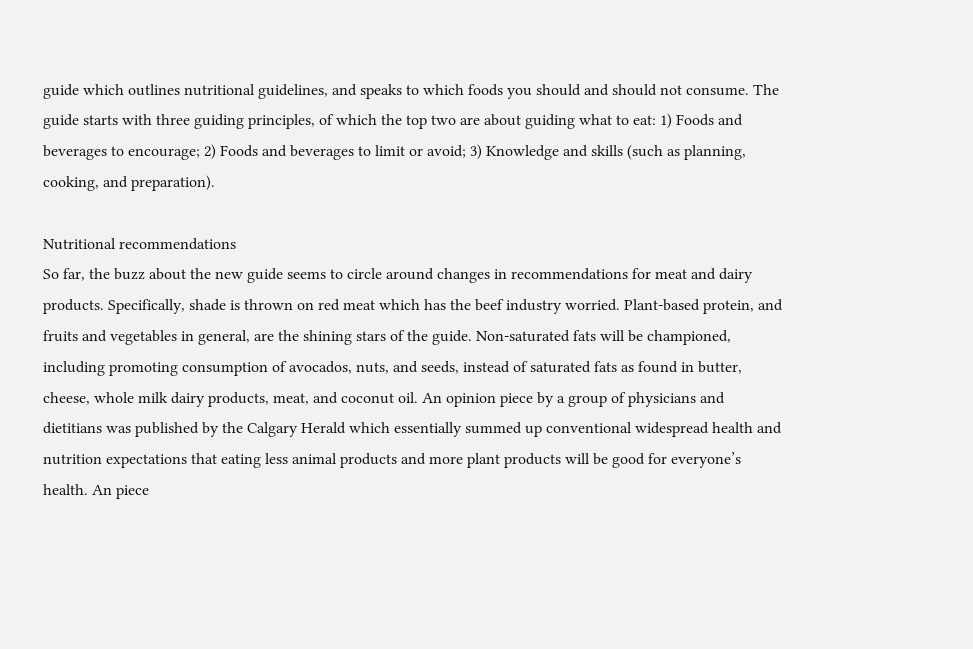guide which outlines nutritional guidelines, and speaks to which foods you should and should not consume. The guide starts with three guiding principles, of which the top two are about guiding what to eat: 1) Foods and beverages to encourage; 2) Foods and beverages to limit or avoid; 3) Knowledge and skills (such as planning, cooking, and preparation).

Nutritional recommendations
So far, the buzz about the new guide seems to circle around changes in recommendations for meat and dairy products. Specifically, shade is thrown on red meat which has the beef industry worried. Plant-based protein, and fruits and vegetables in general, are the shining stars of the guide. Non-saturated fats will be championed, including promoting consumption of avocados, nuts, and seeds, instead of saturated fats as found in butter, cheese, whole milk dairy products, meat, and coconut oil. An opinion piece by a group of physicians and dietitians was published by the Calgary Herald which essentially summed up conventional widespread health and nutrition expectations that eating less animal products and more plant products will be good for everyone’s health. An piece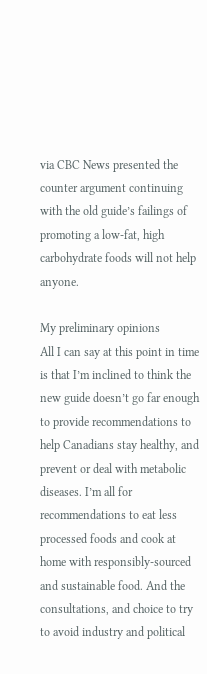via CBC News presented the counter argument continuing with the old guide’s failings of promoting a low-fat, high carbohydrate foods will not help anyone.

My preliminary opinions
All I can say at this point in time is that I’m inclined to think the new guide doesn’t go far enough to provide recommendations to help Canadians stay healthy, and prevent or deal with metabolic diseases. I’m all for recommendations to eat less processed foods and cook at home with responsibly-sourced and sustainable food. And the consultations, and choice to try to avoid industry and political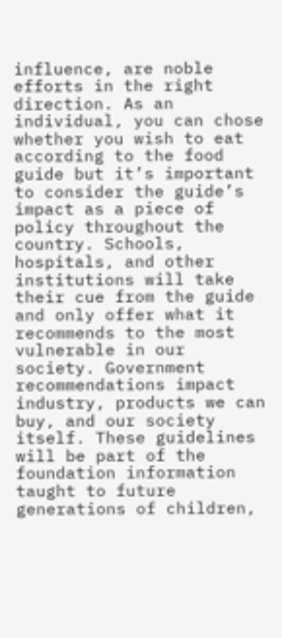influence, are noble efforts in the right direction. As an individual, you can chose whether you wish to eat according to the food guide but it’s important to consider the guide’s impact as a piece of policy throughout the country. Schools, hospitals, and other institutions will take their cue from the guide and only offer what it recommends to the most vulnerable in our society. Government recommendations impact industry, products we can buy, and our society itself. These guidelines will be part of the foundation information taught to future generations of children,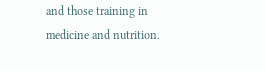and those training in medicine and nutrition.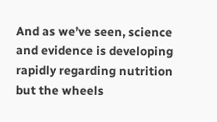And as we’ve seen, science and evidence is developing rapidly regarding nutrition but the wheels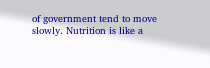of government tend to move slowly. Nutrition is like a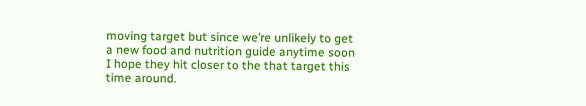moving target but since we’re unlikely to get a new food and nutrition guide anytime soon I hope they hit closer to the that target this time around.